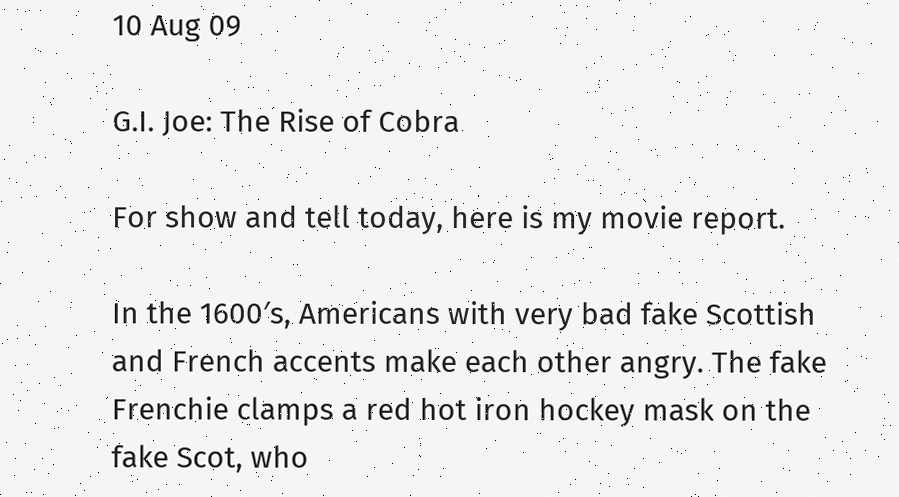10 Aug 09

G.I. Joe: The Rise of Cobra

For show and tell today, here is my movie report.

In the 1600′s, Americans with very bad fake Scottish and French accents make each other angry. The fake Frenchie clamps a red hot iron hockey mask on the fake Scot, who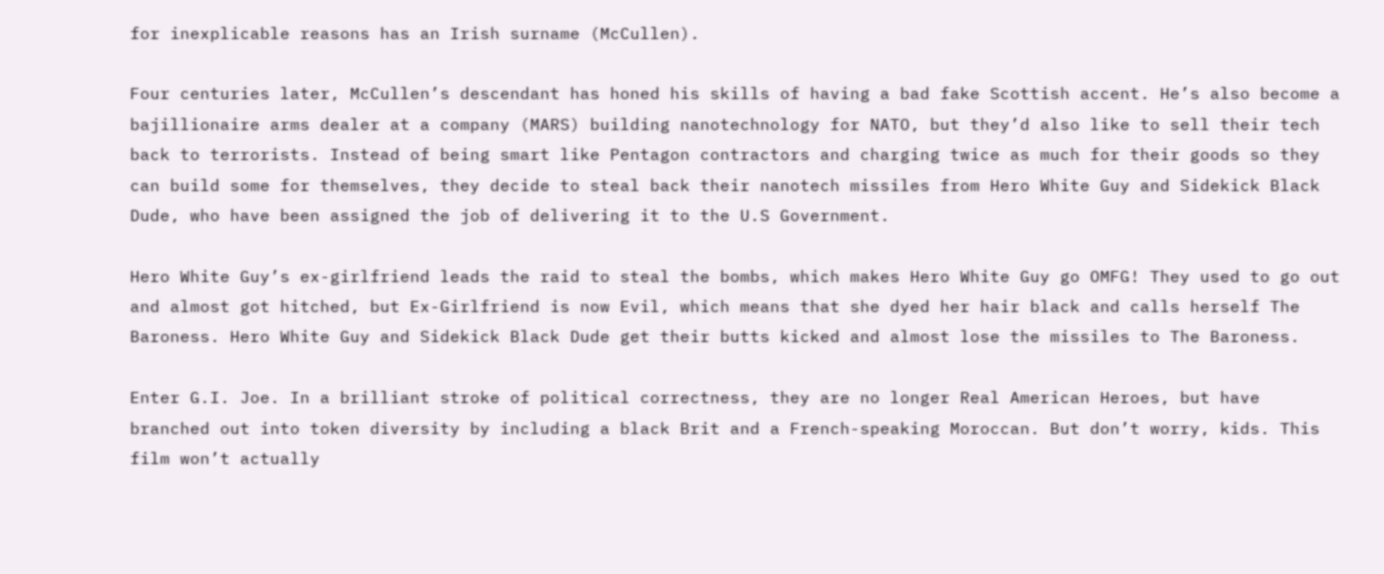for inexplicable reasons has an Irish surname (McCullen).

Four centuries later, McCullen’s descendant has honed his skills of having a bad fake Scottish accent. He’s also become a bajillionaire arms dealer at a company (MARS) building nanotechnology for NATO, but they’d also like to sell their tech back to terrorists. Instead of being smart like Pentagon contractors and charging twice as much for their goods so they can build some for themselves, they decide to steal back their nanotech missiles from Hero White Guy and Sidekick Black Dude, who have been assigned the job of delivering it to the U.S Government.

Hero White Guy’s ex-girlfriend leads the raid to steal the bombs, which makes Hero White Guy go OMFG! They used to go out and almost got hitched, but Ex-Girlfriend is now Evil, which means that she dyed her hair black and calls herself The Baroness. Hero White Guy and Sidekick Black Dude get their butts kicked and almost lose the missiles to The Baroness.

Enter G.I. Joe. In a brilliant stroke of political correctness, they are no longer Real American Heroes, but have branched out into token diversity by including a black Brit and a French-speaking Moroccan. But don’t worry, kids. This film won’t actually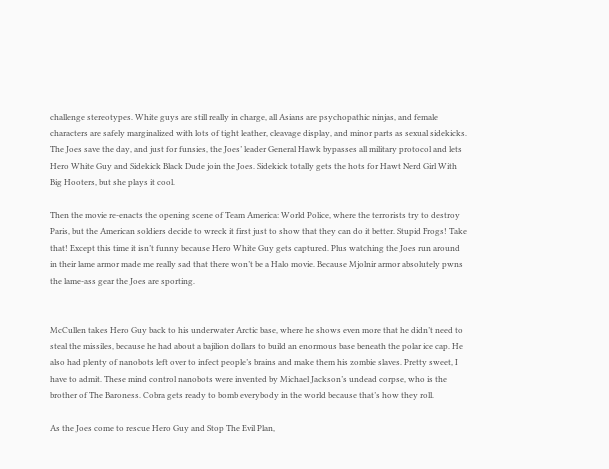challenge stereotypes. White guys are still really in charge, all Asians are psychopathic ninjas, and female characters are safely marginalized with lots of tight leather, cleavage display, and minor parts as sexual sidekicks. The Joes save the day, and just for funsies, the Joes’ leader General Hawk bypasses all military protocol and lets Hero White Guy and Sidekick Black Dude join the Joes. Sidekick totally gets the hots for Hawt Nerd Girl With Big Hooters, but she plays it cool.

Then the movie re-enacts the opening scene of Team America: World Police, where the terrorists try to destroy Paris, but the American soldiers decide to wreck it first just to show that they can do it better. Stupid Frogs! Take that! Except this time it isn’t funny because Hero White Guy gets captured. Plus watching the Joes run around in their lame armor made me really sad that there won’t be a Halo movie. Because Mjolnir armor absolutely pwns the lame-ass gear the Joes are sporting.


McCullen takes Hero Guy back to his underwater Arctic base, where he shows even more that he didn’t need to steal the missiles, because he had about a bajilion dollars to build an enormous base beneath the polar ice cap. He also had plenty of nanobots left over to infect people’s brains and make them his zombie slaves. Pretty sweet, I have to admit. These mind control nanobots were invented by Michael Jackson’s undead corpse, who is the brother of The Baroness. Cobra gets ready to bomb everybody in the world because that’s how they roll.

As the Joes come to rescue Hero Guy and Stop The Evil Plan,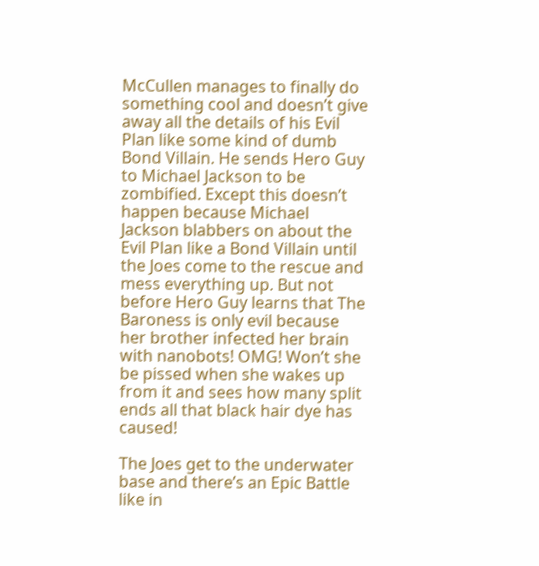McCullen manages to finally do something cool and doesn’t give away all the details of his Evil Plan like some kind of dumb Bond Villain. He sends Hero Guy to Michael Jackson to be zombified. Except this doesn’t happen because Michael Jackson blabbers on about the Evil Plan like a Bond Villain until the Joes come to the rescue and mess everything up. But not before Hero Guy learns that The Baroness is only evil because her brother infected her brain with nanobots! OMG! Won’t she be pissed when she wakes up from it and sees how many split ends all that black hair dye has caused!

The Joes get to the underwater base and there’s an Epic Battle like in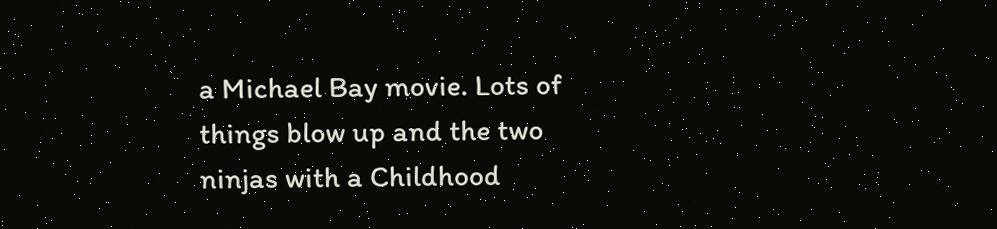a Michael Bay movie. Lots of things blow up and the two ninjas with a Childhood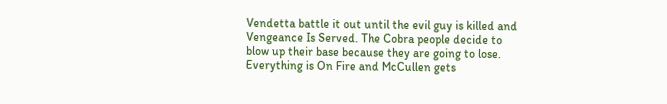Vendetta battle it out until the evil guy is killed and Vengeance Is Served. The Cobra people decide to blow up their base because they are going to lose. Everything is On Fire and McCullen gets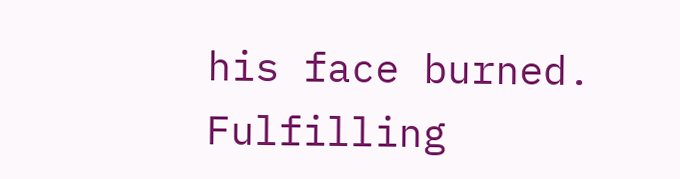his face burned. Fulfilling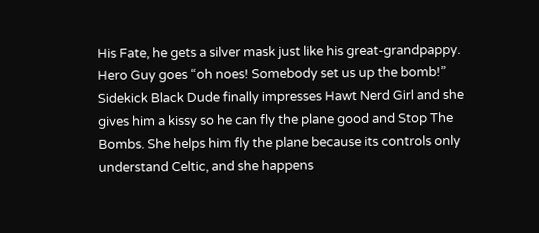His Fate, he gets a silver mask just like his great-grandpappy. Hero Guy goes “oh noes! Somebody set us up the bomb!” Sidekick Black Dude finally impresses Hawt Nerd Girl and she gives him a kissy so he can fly the plane good and Stop The Bombs. She helps him fly the plane because its controls only understand Celtic, and she happens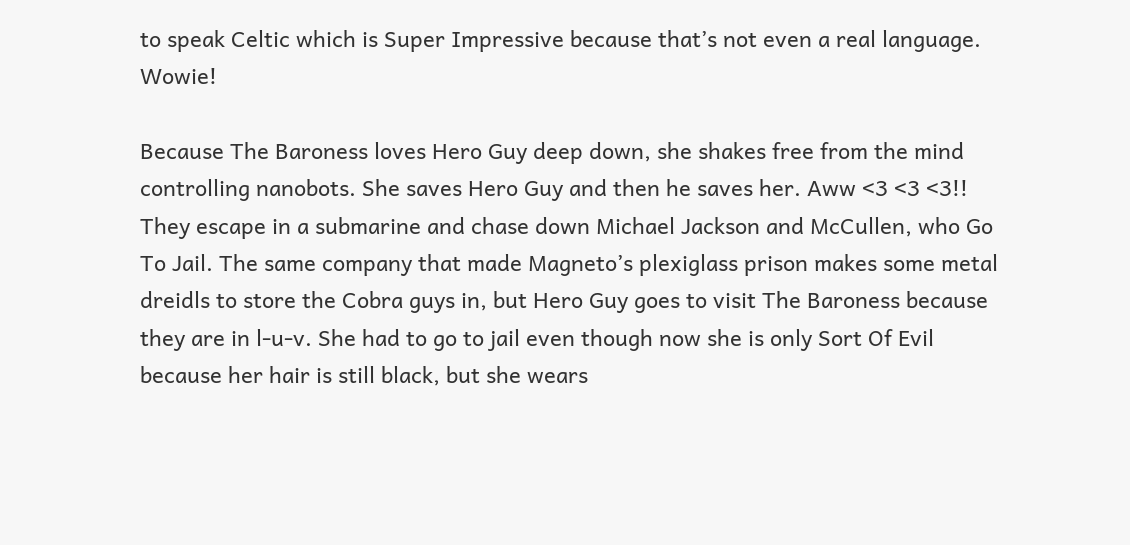to speak Celtic which is Super Impressive because that’s not even a real language. Wowie!

Because The Baroness loves Hero Guy deep down, she shakes free from the mind controlling nanobots. She saves Hero Guy and then he saves her. Aww <3 <3 <3!! They escape in a submarine and chase down Michael Jackson and McCullen, who Go To Jail. The same company that made Magneto’s plexiglass prison makes some metal dreidls to store the Cobra guys in, but Hero Guy goes to visit The Baroness because they are in l-u-v. She had to go to jail even though now she is only Sort Of Evil because her hair is still black, but she wears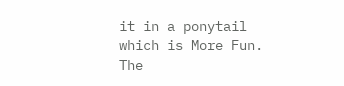it in a ponytail which is More Fun. The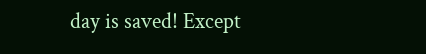day is saved! Except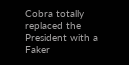Cobra totally replaced the President with a Faker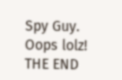Spy Guy. Oops lolz! THE END